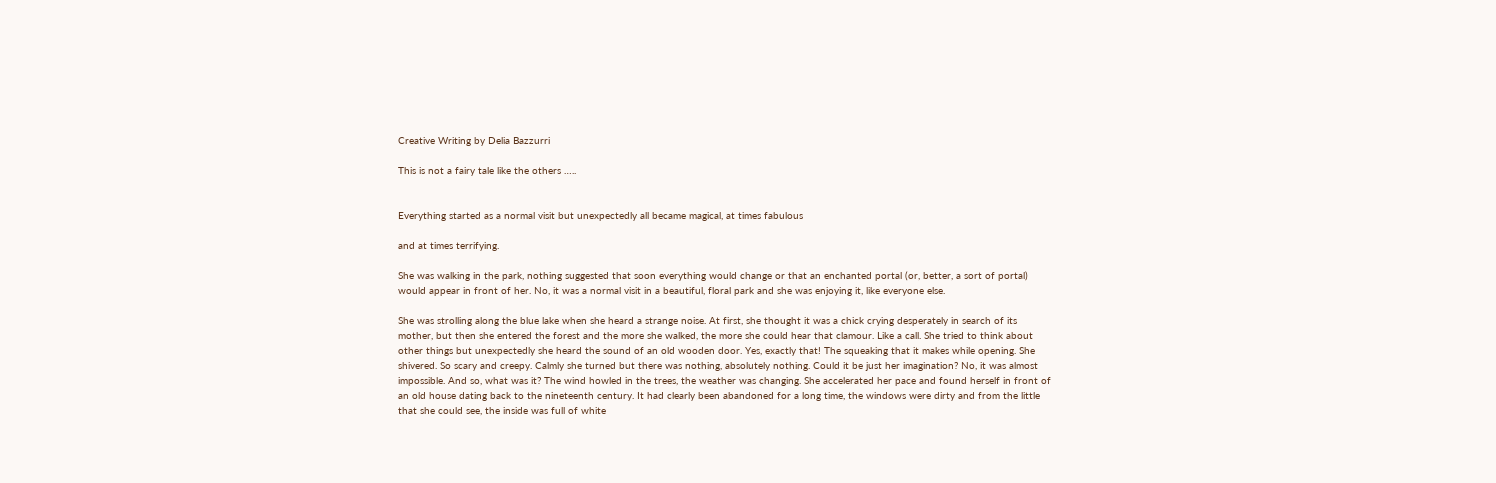Creative Writing by Delia Bazzurri

This is not a fairy tale like the others …..


Everything started as a normal visit but unexpectedly all became magical, at times fabulous

and at times terrifying.

She was walking in the park, nothing suggested that soon everything would change or that an enchanted portal (or, better, a sort of portal) would appear in front of her. No, it was a normal visit in a beautiful, floral park and she was enjoying it, like everyone else.

She was strolling along the blue lake when she heard a strange noise. At first, she thought it was a chick crying desperately in search of its mother, but then she entered the forest and the more she walked, the more she could hear that clamour. Like a call. She tried to think about other things but unexpectedly she heard the sound of an old wooden door. Yes, exactly that! The squeaking that it makes while opening. She shivered. So scary and creepy. Calmly she turned but there was nothing, absolutely nothing. Could it be just her imagination? No, it was almost impossible. And so, what was it? The wind howled in the trees, the weather was changing. She accelerated her pace and found herself in front of an old house dating back to the nineteenth century. It had clearly been abandoned for a long time, the windows were dirty and from the little that she could see, the inside was full of white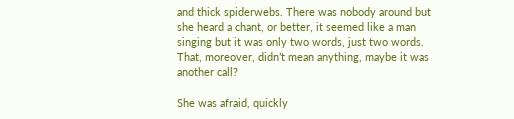and thick spiderwebs. There was nobody around but she heard a chant, or better, it seemed like a man singing but it was only two words, just two words. That, moreover, didn’t mean anything, maybe it was another call?

She was afraid, quickly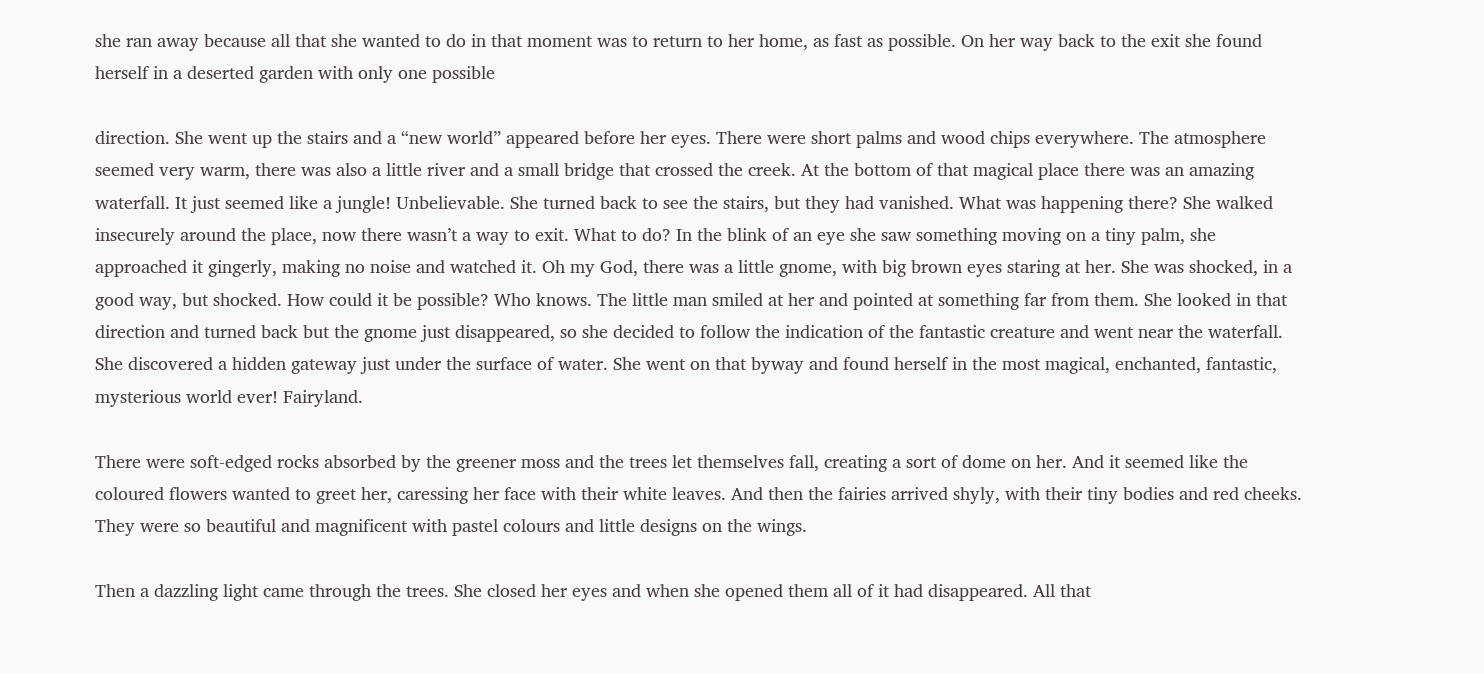she ran away because all that she wanted to do in that moment was to return to her home, as fast as possible. On her way back to the exit she found herself in a deserted garden with only one possible

direction. She went up the stairs and a “new world” appeared before her eyes. There were short palms and wood chips everywhere. The atmosphere seemed very warm, there was also a little river and a small bridge that crossed the creek. At the bottom of that magical place there was an amazing waterfall. It just seemed like a jungle! Unbelievable. She turned back to see the stairs, but they had vanished. What was happening there? She walked insecurely around the place, now there wasn’t a way to exit. What to do? In the blink of an eye she saw something moving on a tiny palm, she approached it gingerly, making no noise and watched it. Oh my God, there was a little gnome, with big brown eyes staring at her. She was shocked, in a good way, but shocked. How could it be possible? Who knows. The little man smiled at her and pointed at something far from them. She looked in that direction and turned back but the gnome just disappeared, so she decided to follow the indication of the fantastic creature and went near the waterfall. She discovered a hidden gateway just under the surface of water. She went on that byway and found herself in the most magical, enchanted, fantastic, mysterious world ever! Fairyland.

There were soft-edged rocks absorbed by the greener moss and the trees let themselves fall, creating a sort of dome on her. And it seemed like the coloured flowers wanted to greet her, caressing her face with their white leaves. And then the fairies arrived shyly, with their tiny bodies and red cheeks. They were so beautiful and magnificent with pastel colours and little designs on the wings.

Then a dazzling light came through the trees. She closed her eyes and when she opened them all of it had disappeared. All that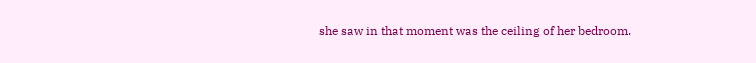she saw in that moment was the ceiling of her bedroom.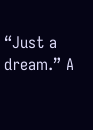“Just a dream.” A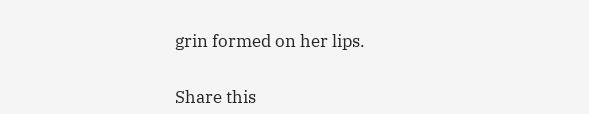grin formed on her lips.


Share this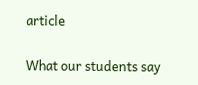article

What our students say